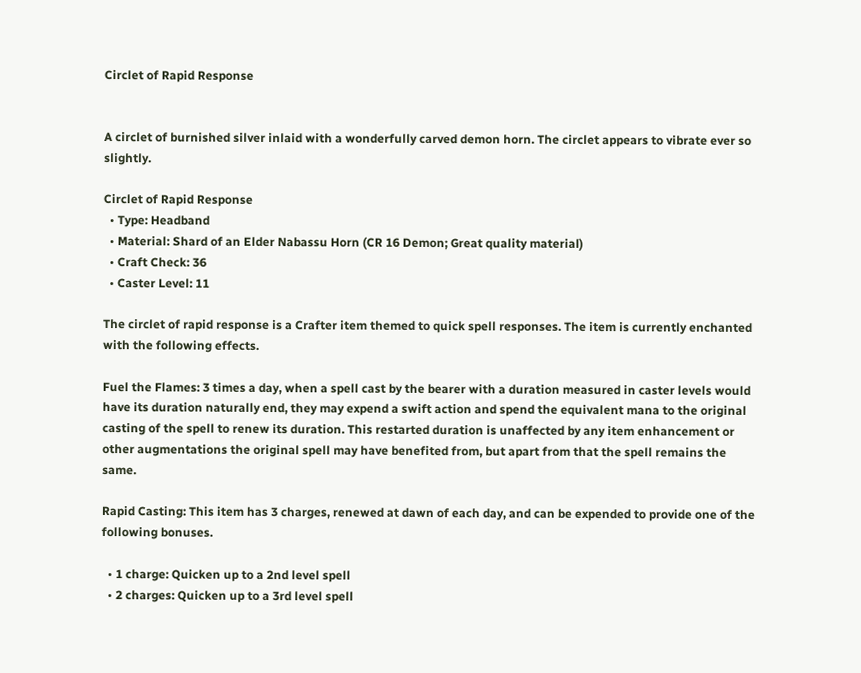Circlet of Rapid Response


A circlet of burnished silver inlaid with a wonderfully carved demon horn. The circlet appears to vibrate ever so slightly.

Circlet of Rapid Response
  • Type: Headband
  • Material: Shard of an Elder Nabassu Horn (CR 16 Demon; Great quality material)
  • Craft Check: 36
  • Caster Level: 11

The circlet of rapid response is a Crafter item themed to quick spell responses. The item is currently enchanted with the following effects.

Fuel the Flames: 3 times a day, when a spell cast by the bearer with a duration measured in caster levels would have its duration naturally end, they may expend a swift action and spend the equivalent mana to the original casting of the spell to renew its duration. This restarted duration is unaffected by any item enhancement or other augmentations the original spell may have benefited from, but apart from that the spell remains the same.

Rapid Casting: This item has 3 charges, renewed at dawn of each day, and can be expended to provide one of the following bonuses.

  • 1 charge: Quicken up to a 2nd level spell
  • 2 charges: Quicken up to a 3rd level spell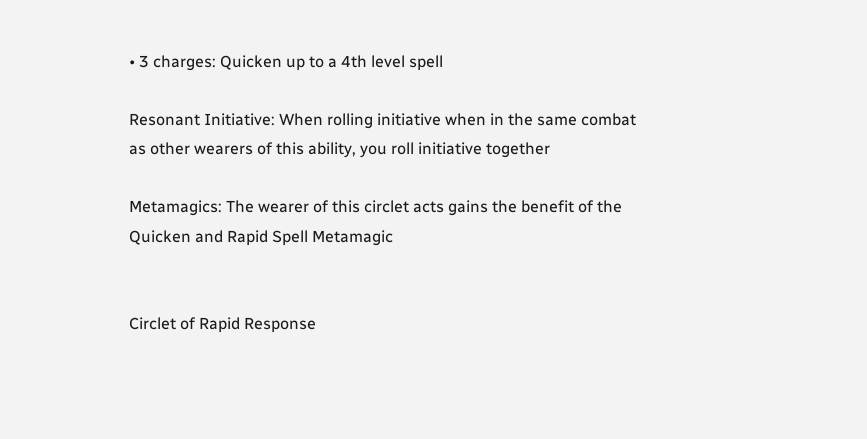• 3 charges: Quicken up to a 4th level spell

Resonant Initiative: When rolling initiative when in the same combat as other wearers of this ability, you roll initiative together

Metamagics: The wearer of this circlet acts gains the benefit of the Quicken and Rapid Spell Metamagic


Circlet of Rapid Response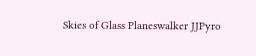Skies of Glass Planeswalker JJPyro